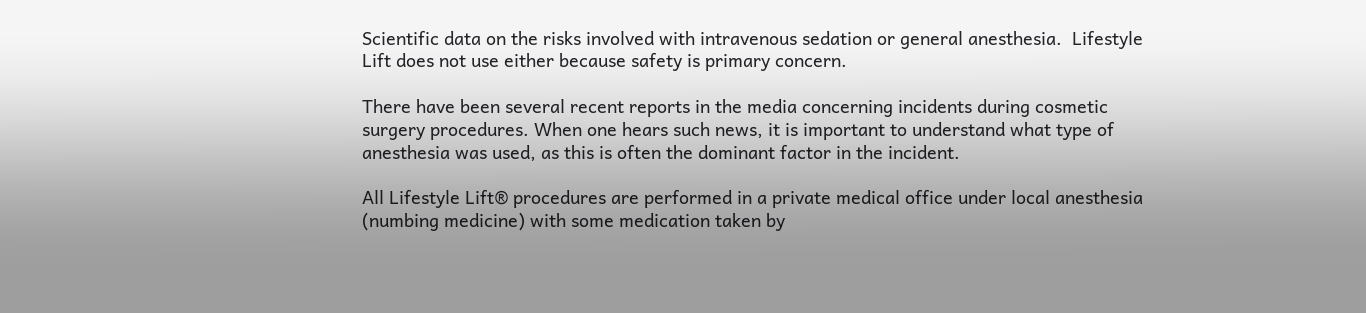Scientific data on the risks involved with intravenous sedation or general anesthesia.  Lifestyle Lift does not use either because safety is primary concern.

There have been several recent reports in the media concerning incidents during cosmetic surgery procedures. When one hears such news, it is important to understand what type of anesthesia was used, as this is often the dominant factor in the incident.

All Lifestyle Lift® procedures are performed in a private medical office under local anesthesia (numbing medicine) with some medication taken by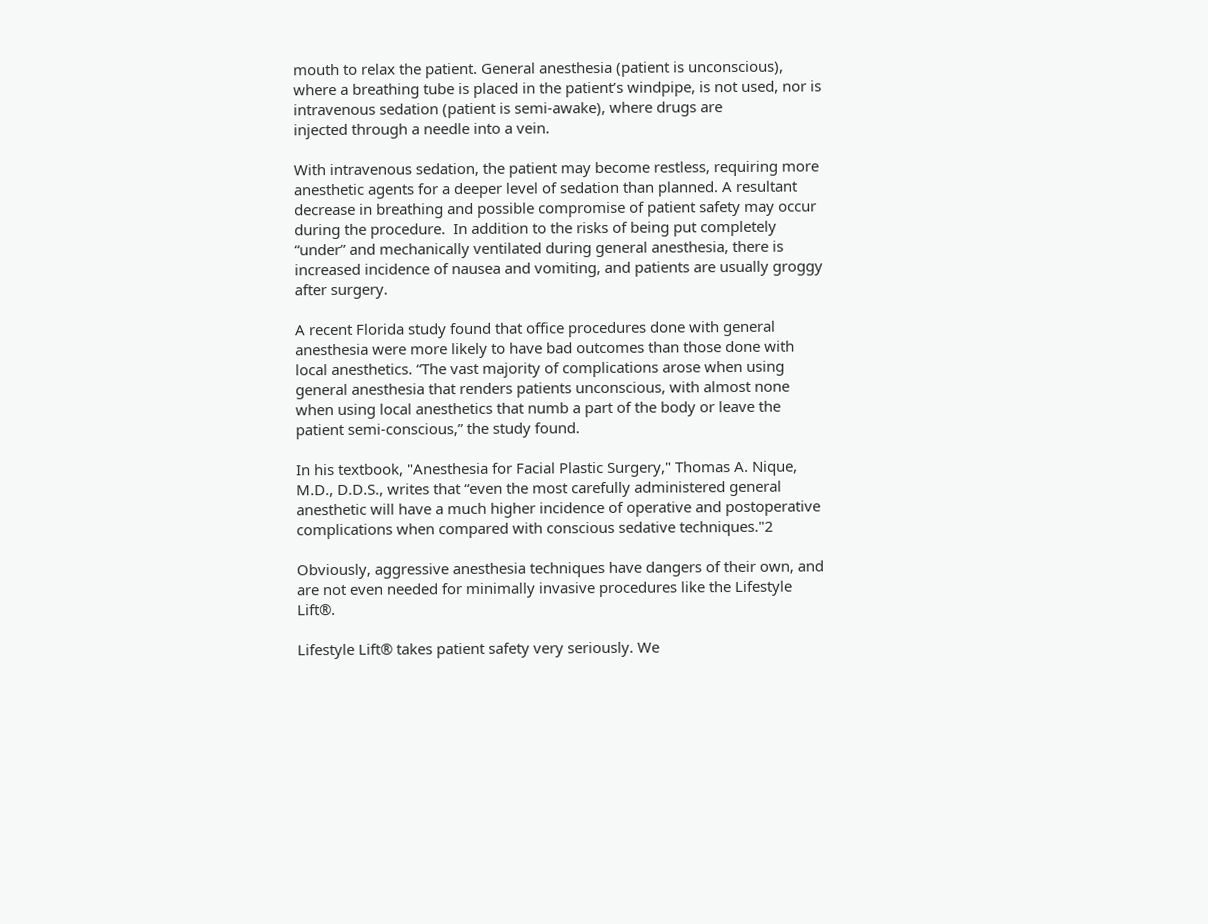mouth to relax the patient. General anesthesia (patient is unconscious), where a breathing tube is placed in the patient’s windpipe, is not used, nor is intravenous sedation (patient is semi-awake), where drugs are
injected through a needle into a vein.

With intravenous sedation, the patient may become restless, requiring more anesthetic agents for a deeper level of sedation than planned. A resultant decrease in breathing and possible compromise of patient safety may occur during the procedure.  In addition to the risks of being put completely “under” and mechanically ventilated during general anesthesia, there is increased incidence of nausea and vomiting, and patients are usually groggy after surgery.

A recent Florida study found that office procedures done with general anesthesia were more likely to have bad outcomes than those done with local anesthetics. “The vast majority of complications arose when using general anesthesia that renders patients unconscious, with almost none when using local anesthetics that numb a part of the body or leave the patient semi-conscious,” the study found.

In his textbook, "Anesthesia for Facial Plastic Surgery," Thomas A. Nique, M.D., D.D.S., writes that “even the most carefully administered general anesthetic will have a much higher incidence of operative and postoperative complications when compared with conscious sedative techniques."2

Obviously, aggressive anesthesia techniques have dangers of their own, and are not even needed for minimally invasive procedures like the Lifestyle Lift®.

Lifestyle Lift® takes patient safety very seriously. We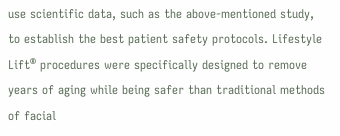use scientific data, such as the above-mentioned study, to establish the best patient safety protocols. Lifestyle Lift® procedures were specifically designed to remove years of aging while being safer than traditional methods of facial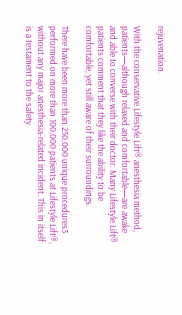rejuvenation.

With the conservative Lifestyle Lift® anesthesia method, patients—although relaxed and comfortable—are awake and able to converse with their doctor. Many Lifestyle Lift® patients comment that they like the ability to be comfortable, yet still aware of their surroundings.

There have been more than 250,000 unique procedures3 performed on more than 100,000 patients at Lifestyle Lift®, without any major anesthesia-related incident. This in itself is a testament to the safety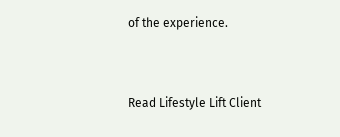of the experience.


Read Lifestyle Lift Client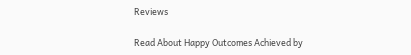Reviews

Read About Happy Outcomes Achieved by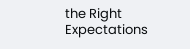the Right Expectations